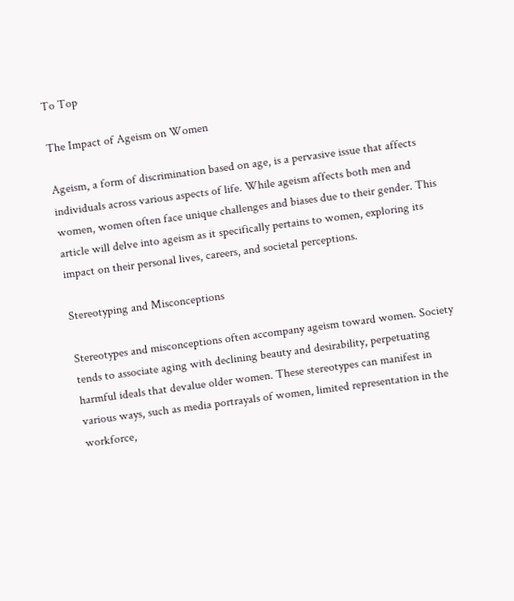To Top

The Impact of Ageism on Women

Ageism, a form of discrimination based on age, is a pervasive issue that affects individuals across various aspects of life. While ageism affects both men and women, women often face unique challenges and biases due to their gender. This article will delve into ageism as it specifically pertains to women, exploring its impact on their personal lives, careers, and societal perceptions.

Stereotyping and Misconceptions

Stereotypes and misconceptions often accompany ageism toward women. Society tends to associate aging with declining beauty and desirability, perpetuating harmful ideals that devalue older women. These stereotypes can manifest in various ways, such as media portrayals of women, limited representation in the workforce,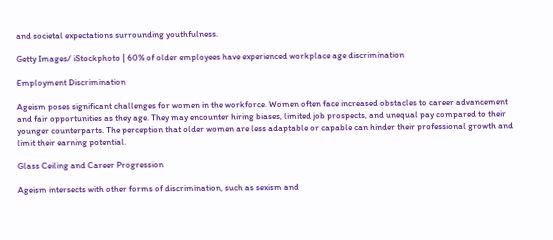and societal expectations surrounding youthfulness.

Getty Images/ iStockphoto | 60% of older employees have experienced workplace age discrimination

Employment Discrimination

Ageism poses significant challenges for women in the workforce. Women often face increased obstacles to career advancement and fair opportunities as they age. They may encounter hiring biases, limited job prospects, and unequal pay compared to their younger counterparts. The perception that older women are less adaptable or capable can hinder their professional growth and limit their earning potential.

Glass Ceiling and Career Progression

Ageism intersects with other forms of discrimination, such as sexism and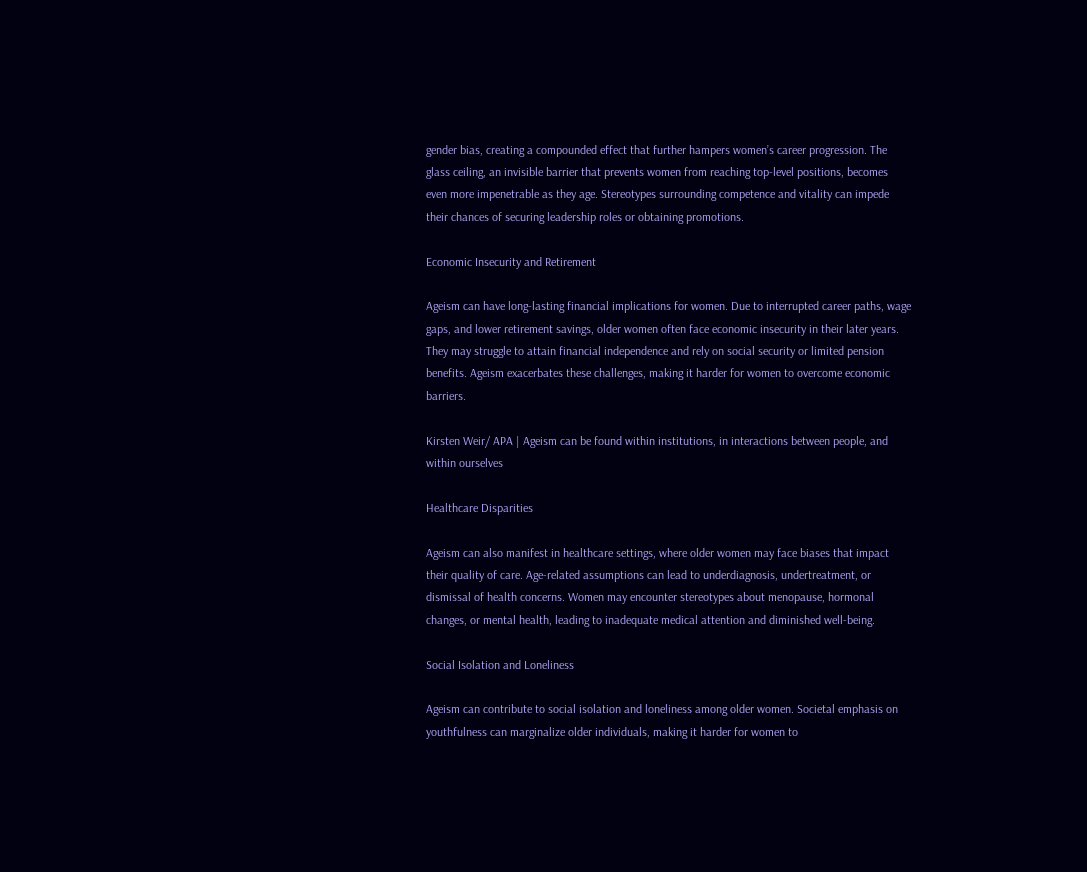gender bias, creating a compounded effect that further hampers women’s career progression. The glass ceiling, an invisible barrier that prevents women from reaching top-level positions, becomes even more impenetrable as they age. Stereotypes surrounding competence and vitality can impede their chances of securing leadership roles or obtaining promotions.

Economic Insecurity and Retirement

Ageism can have long-lasting financial implications for women. Due to interrupted career paths, wage gaps, and lower retirement savings, older women often face economic insecurity in their later years. They may struggle to attain financial independence and rely on social security or limited pension benefits. Ageism exacerbates these challenges, making it harder for women to overcome economic barriers.

Kirsten Weir/ APA | Ageism can be found within institutions, in interactions between people, and within ourselves

Healthcare Disparities

Ageism can also manifest in healthcare settings, where older women may face biases that impact their quality of care. Age-related assumptions can lead to underdiagnosis, undertreatment, or dismissal of health concerns. Women may encounter stereotypes about menopause, hormonal changes, or mental health, leading to inadequate medical attention and diminished well-being.

Social Isolation and Loneliness

Ageism can contribute to social isolation and loneliness among older women. Societal emphasis on youthfulness can marginalize older individuals, making it harder for women to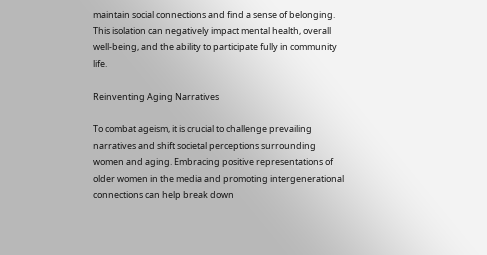maintain social connections and find a sense of belonging. This isolation can negatively impact mental health, overall well-being, and the ability to participate fully in community life.

Reinventing Aging Narratives

To combat ageism, it is crucial to challenge prevailing narratives and shift societal perceptions surrounding women and aging. Embracing positive representations of older women in the media and promoting intergenerational connections can help break down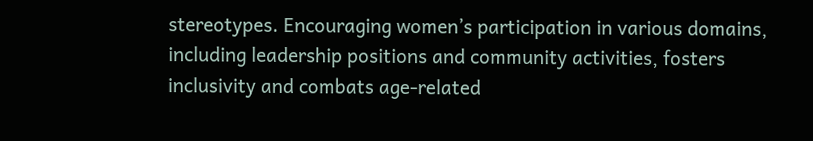stereotypes. Encouraging women’s participation in various domains, including leadership positions and community activities, fosters inclusivity and combats age-related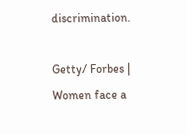discrimination.

Getty/ Forbes | Women face a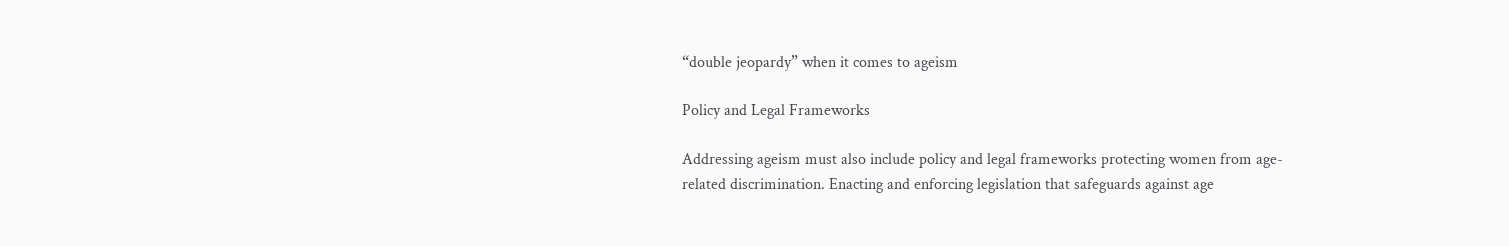“double jeopardy” when it comes to ageism

Policy and Legal Frameworks

Addressing ageism must also include policy and legal frameworks protecting women from age-related discrimination. Enacting and enforcing legislation that safeguards against age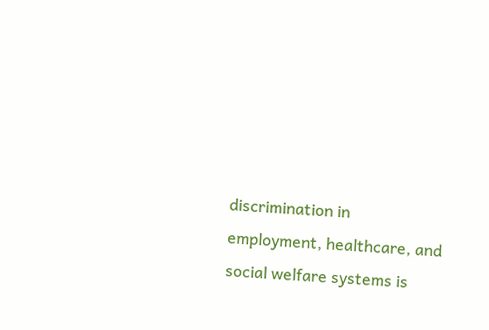discrimination in employment, healthcare, and social welfare systems is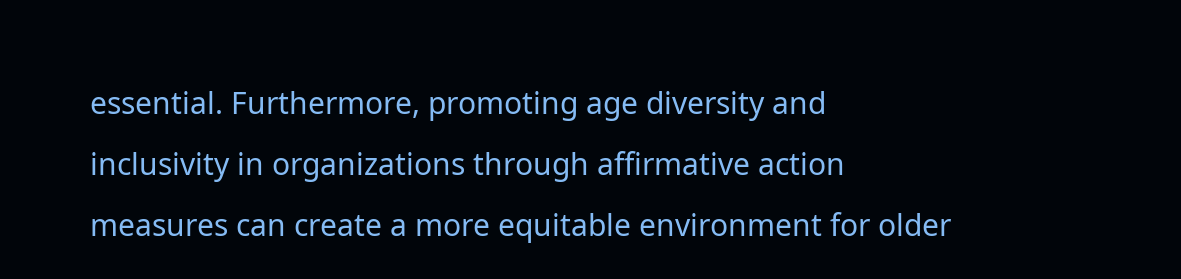essential. Furthermore, promoting age diversity and inclusivity in organizations through affirmative action measures can create a more equitable environment for older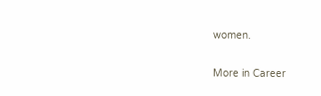women.

More in Career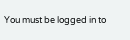You must be logged in to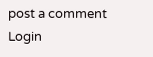post a comment Login